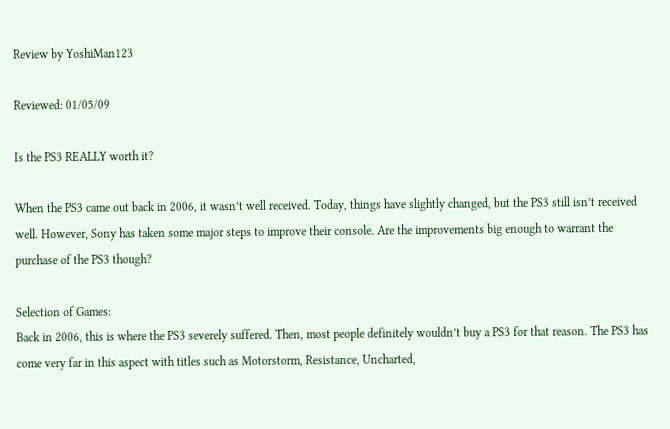Review by YoshiMan123

Reviewed: 01/05/09

Is the PS3 REALLY worth it?

When the PS3 came out back in 2006, it wasn’t well received. Today, things have slightly changed, but the PS3 still isn’t received well. However, Sony has taken some major steps to improve their console. Are the improvements big enough to warrant the purchase of the PS3 though?

Selection of Games:
Back in 2006, this is where the PS3 severely suffered. Then, most people definitely wouldn’t buy a PS3 for that reason. The PS3 has come very far in this aspect with titles such as Motorstorm, Resistance, Uncharted,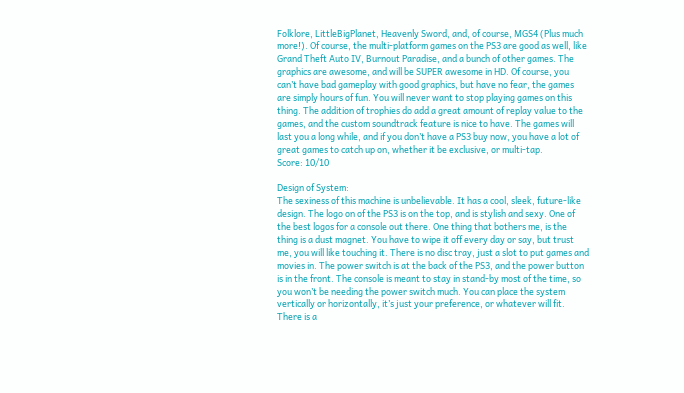Folklore, LittleBigPlanet, Heavenly Sword, and, of course, MGS4 (Plus much more!). Of course, the multi-platform games on the PS3 are good as well, like Grand Theft Auto IV, Burnout Paradise, and a bunch of other games. The graphics are awesome, and will be SUPER awesome in HD. Of course, you can’t have bad gameplay with good graphics, but have no fear, the games are simply hours of fun. You will never want to stop playing games on this thing. The addition of trophies do add a great amount of replay value to the games, and the custom soundtrack feature is nice to have. The games will last you a long while, and if you don’t have a PS3 buy now, you have a lot of great games to catch up on, whether it be exclusive, or multi-tap.
Score: 10/10

Design of System:
The sexiness of this machine is unbelievable. It has a cool, sleek, future-like design. The logo on of the PS3 is on the top, and is stylish and sexy. One of the best logos for a console out there. One thing that bothers me, is the thing is a dust magnet. You have to wipe it off every day or say, but trust me, you will like touching it. There is no disc tray, just a slot to put games and movies in. The power switch is at the back of the PS3, and the power button is in the front. The console is meant to stay in stand-by most of the time, so you won’t be needing the power switch much. You can place the system vertically or horizontally, it’s just your preference, or whatever will fit. There is a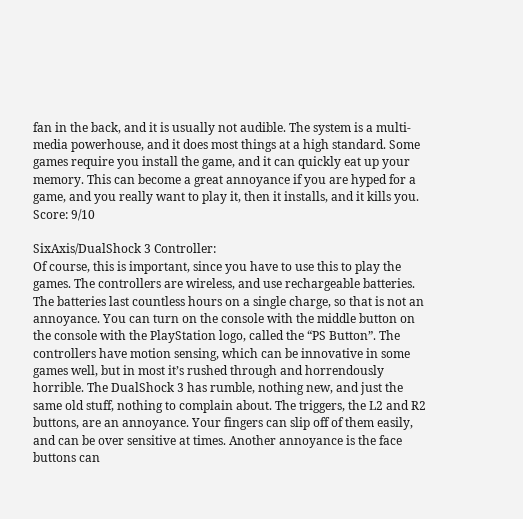fan in the back, and it is usually not audible. The system is a multi-media powerhouse, and it does most things at a high standard. Some games require you install the game, and it can quickly eat up your memory. This can become a great annoyance if you are hyped for a game, and you really want to play it, then it installs, and it kills you.
Score: 9/10

SixAxis/DualShock 3 Controller:
Of course, this is important, since you have to use this to play the games. The controllers are wireless, and use rechargeable batteries. The batteries last countless hours on a single charge, so that is not an annoyance. You can turn on the console with the middle button on the console with the PlayStation logo, called the “PS Button”. The controllers have motion sensing, which can be innovative in some games well, but in most it’s rushed through and horrendously horrible. The DualShock 3 has rumble, nothing new, and just the same old stuff, nothing to complain about. The triggers, the L2 and R2 buttons, are an annoyance. Your fingers can slip off of them easily, and can be over sensitive at times. Another annoyance is the face buttons can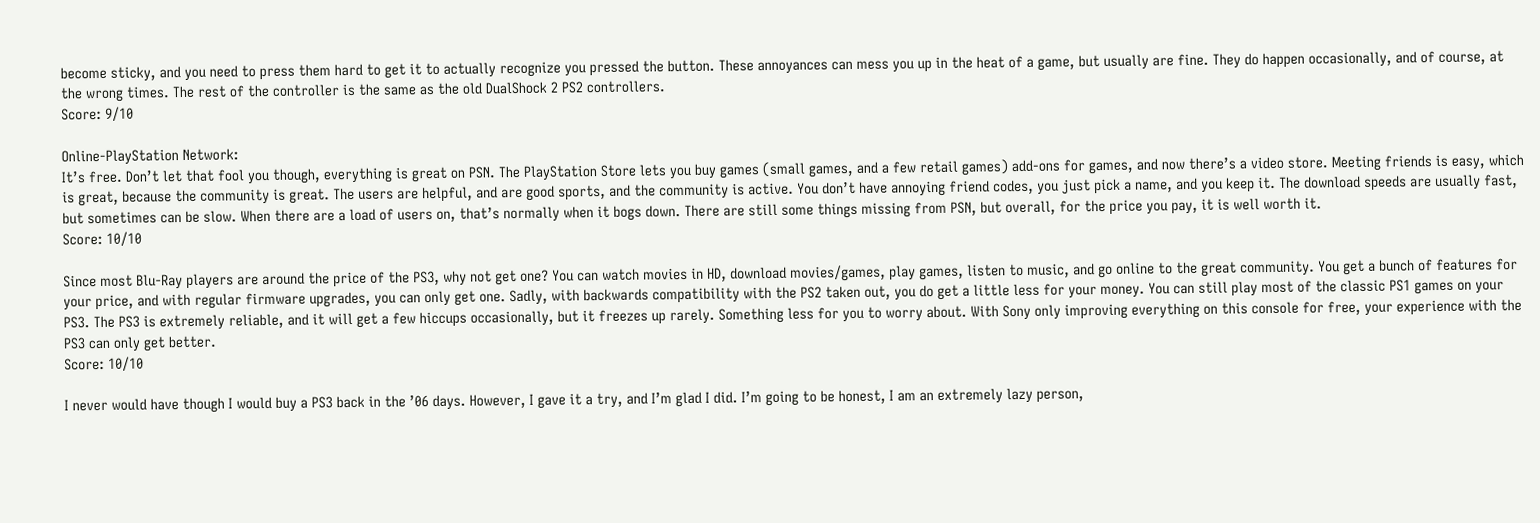become sticky, and you need to press them hard to get it to actually recognize you pressed the button. These annoyances can mess you up in the heat of a game, but usually are fine. They do happen occasionally, and of course, at the wrong times. The rest of the controller is the same as the old DualShock 2 PS2 controllers.
Score: 9/10

Online-PlayStation Network:
It’s free. Don’t let that fool you though, everything is great on PSN. The PlayStation Store lets you buy games (small games, and a few retail games) add-ons for games, and now there’s a video store. Meeting friends is easy, which is great, because the community is great. The users are helpful, and are good sports, and the community is active. You don’t have annoying friend codes, you just pick a name, and you keep it. The download speeds are usually fast, but sometimes can be slow. When there are a load of users on, that’s normally when it bogs down. There are still some things missing from PSN, but overall, for the price you pay, it is well worth it.
Score: 10/10

Since most Blu-Ray players are around the price of the PS3, why not get one? You can watch movies in HD, download movies/games, play games, listen to music, and go online to the great community. You get a bunch of features for your price, and with regular firmware upgrades, you can only get one. Sadly, with backwards compatibility with the PS2 taken out, you do get a little less for your money. You can still play most of the classic PS1 games on your PS3. The PS3 is extremely reliable, and it will get a few hiccups occasionally, but it freezes up rarely. Something less for you to worry about. With Sony only improving everything on this console for free, your experience with the PS3 can only get better.
Score: 10/10

I never would have though I would buy a PS3 back in the ’06 days. However, I gave it a try, and I’m glad I did. I’m going to be honest, I am an extremely lazy person,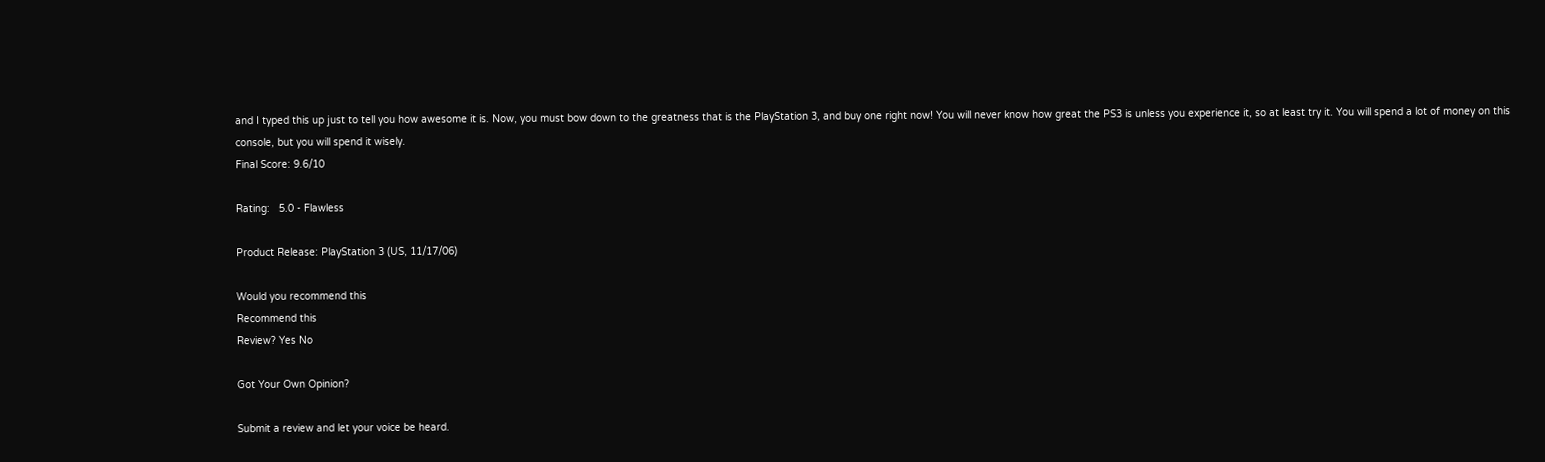and I typed this up just to tell you how awesome it is. Now, you must bow down to the greatness that is the PlayStation 3, and buy one right now! You will never know how great the PS3 is unless you experience it, so at least try it. You will spend a lot of money on this console, but you will spend it wisely.
Final Score: 9.6/10

Rating:   5.0 - Flawless

Product Release: PlayStation 3 (US, 11/17/06)

Would you recommend this
Recommend this
Review? Yes No

Got Your Own Opinion?

Submit a review and let your voice be heard.